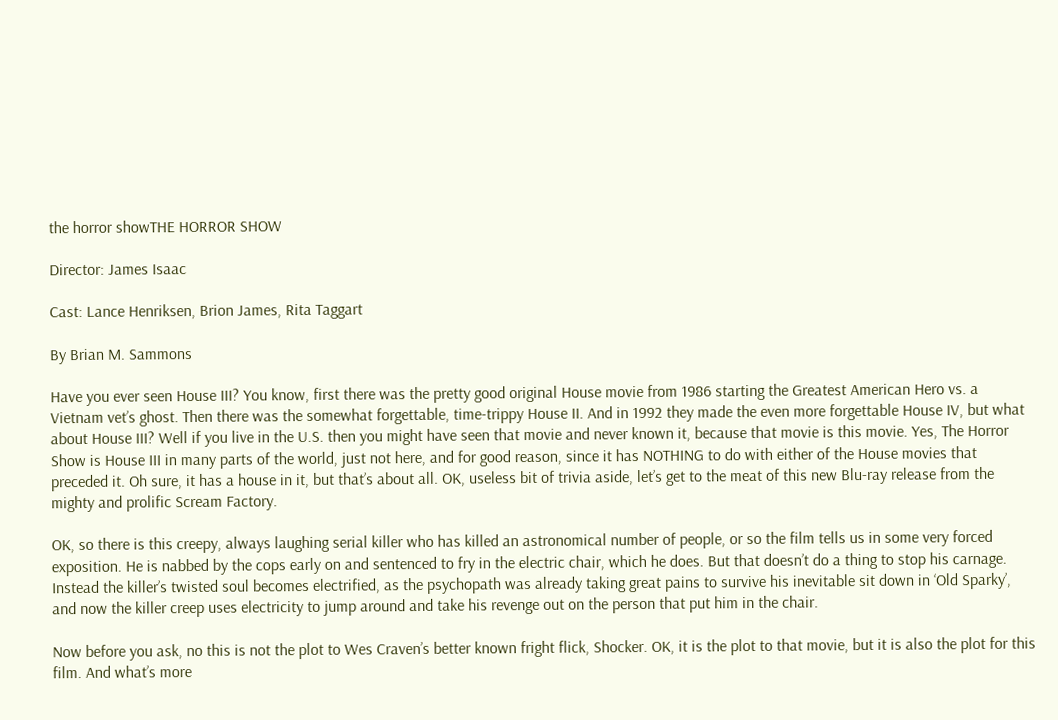the horror showTHE HORROR SHOW

Director: James Isaac

Cast: Lance Henriksen, Brion James, Rita Taggart

By Brian M. Sammons

Have you ever seen House III? You know, first there was the pretty good original House movie from 1986 starting the Greatest American Hero vs. a Vietnam vet’s ghost. Then there was the somewhat forgettable, time-trippy House II. And in 1992 they made the even more forgettable House IV, but what about House III? Well if you live in the U.S. then you might have seen that movie and never known it, because that movie is this movie. Yes, The Horror Show is House III in many parts of the world, just not here, and for good reason, since it has NOTHING to do with either of the House movies that preceded it. Oh sure, it has a house in it, but that’s about all. OK, useless bit of trivia aside, let’s get to the meat of this new Blu-ray release from the mighty and prolific Scream Factory.

OK, so there is this creepy, always laughing serial killer who has killed an astronomical number of people, or so the film tells us in some very forced exposition. He is nabbed by the cops early on and sentenced to fry in the electric chair, which he does. But that doesn’t do a thing to stop his carnage. Instead the killer’s twisted soul becomes electrified, as the psychopath was already taking great pains to survive his inevitable sit down in ‘Old Sparky’, and now the killer creep uses electricity to jump around and take his revenge out on the person that put him in the chair.

Now before you ask, no this is not the plot to Wes Craven’s better known fright flick, Shocker. OK, it is the plot to that movie, but it is also the plot for this film. And what’s more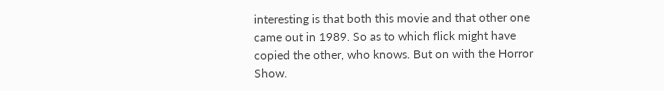interesting is that both this movie and that other one came out in 1989. So as to which flick might have copied the other, who knows. But on with the Horror Show.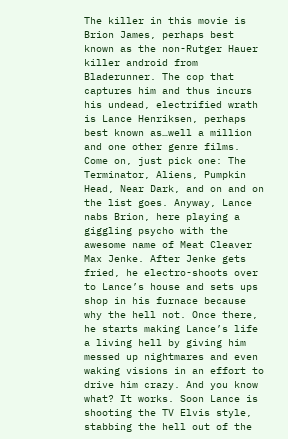The killer in this movie is Brion James, perhaps best known as the non-Rutger Hauer killer android from Bladerunner. The cop that captures him and thus incurs his undead, electrified wrath is Lance Henriksen, perhaps best known as…well a million and one other genre films. Come on, just pick one: The Terminator, Aliens, Pumpkin Head, Near Dark, and on and on the list goes. Anyway, Lance nabs Brion, here playing a giggling psycho with the awesome name of Meat Cleaver Max Jenke. After Jenke gets fried, he electro-shoots over to Lance’s house and sets ups shop in his furnace because why the hell not. Once there, he starts making Lance’s life a living hell by giving him messed up nightmares and even waking visions in an effort to drive him crazy. And you know what? It works. Soon Lance is shooting the TV Elvis style, stabbing the hell out of the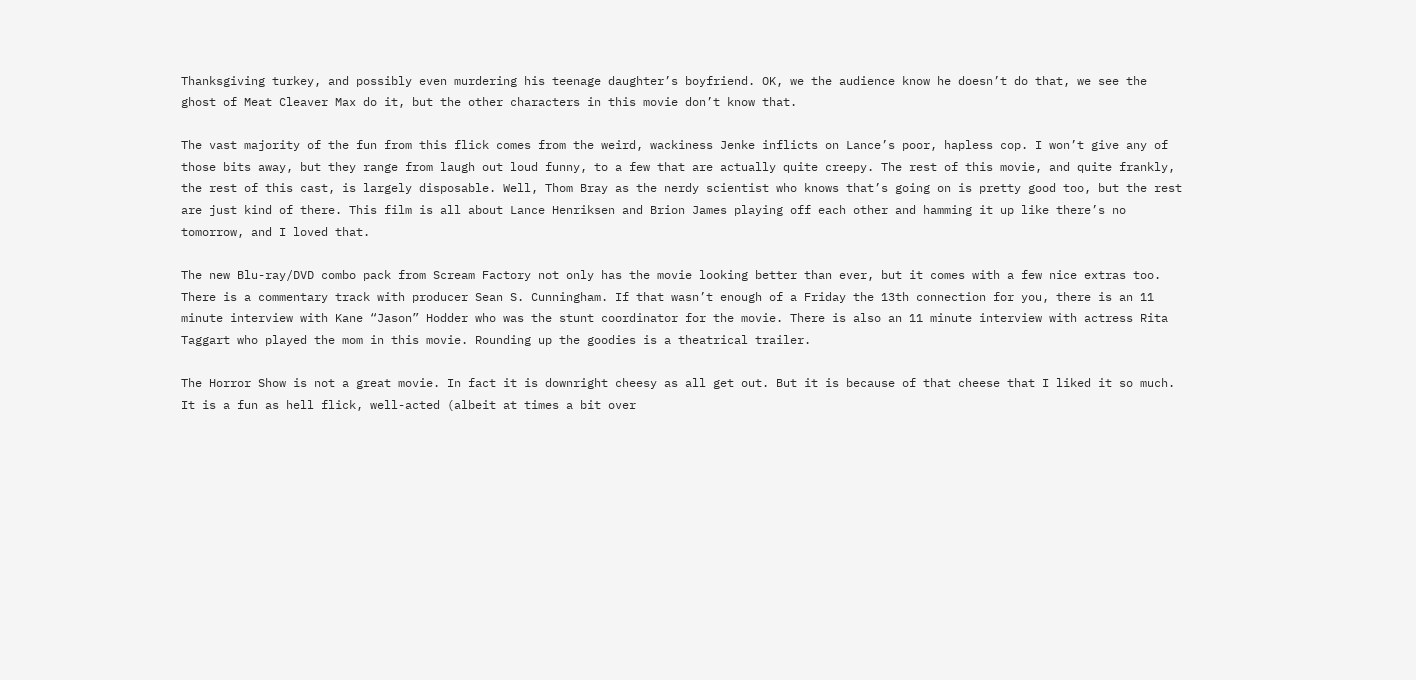Thanksgiving turkey, and possibly even murdering his teenage daughter’s boyfriend. OK, we the audience know he doesn’t do that, we see the ghost of Meat Cleaver Max do it, but the other characters in this movie don’t know that.

The vast majority of the fun from this flick comes from the weird, wackiness Jenke inflicts on Lance’s poor, hapless cop. I won’t give any of those bits away, but they range from laugh out loud funny, to a few that are actually quite creepy. The rest of this movie, and quite frankly, the rest of this cast, is largely disposable. Well, Thom Bray as the nerdy scientist who knows that’s going on is pretty good too, but the rest are just kind of there. This film is all about Lance Henriksen and Brion James playing off each other and hamming it up like there’s no tomorrow, and I loved that.

The new Blu-ray/DVD combo pack from Scream Factory not only has the movie looking better than ever, but it comes with a few nice extras too. There is a commentary track with producer Sean S. Cunningham. If that wasn’t enough of a Friday the 13th connection for you, there is an 11 minute interview with Kane “Jason” Hodder who was the stunt coordinator for the movie. There is also an 11 minute interview with actress Rita Taggart who played the mom in this movie. Rounding up the goodies is a theatrical trailer.

The Horror Show is not a great movie. In fact it is downright cheesy as all get out. But it is because of that cheese that I liked it so much. It is a fun as hell flick, well-acted (albeit at times a bit over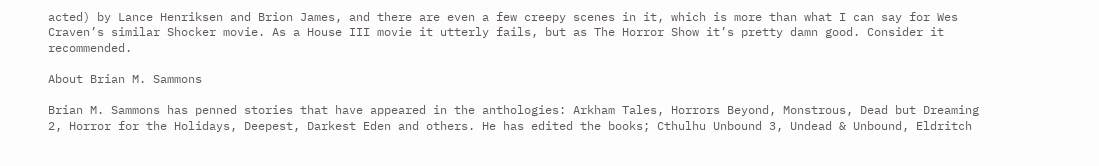acted) by Lance Henriksen and Brion James, and there are even a few creepy scenes in it, which is more than what I can say for Wes Craven’s similar Shocker movie. As a House III movie it utterly fails, but as The Horror Show it’s pretty damn good. Consider it recommended.

About Brian M. Sammons

Brian M. Sammons has penned stories that have appeared in the anthologies: Arkham Tales, Horrors Beyond, Monstrous, Dead but Dreaming 2, Horror for the Holidays, Deepest, Darkest Eden and others. He has edited the books; Cthulhu Unbound 3, Undead & Unbound, Eldritch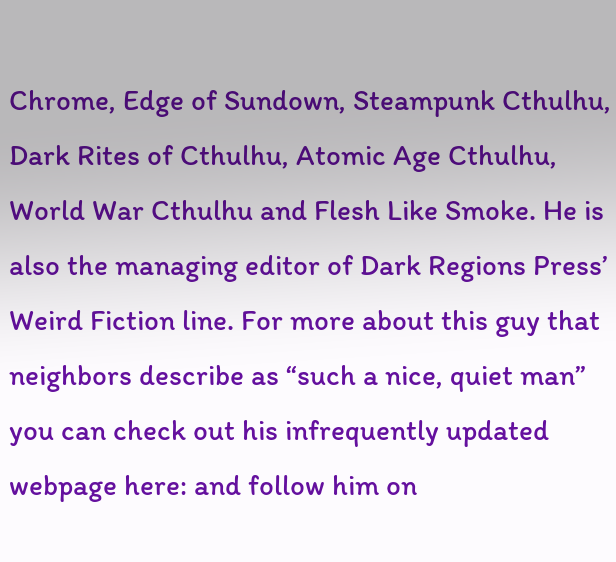Chrome, Edge of Sundown, Steampunk Cthulhu, Dark Rites of Cthulhu, Atomic Age Cthulhu, World War Cthulhu and Flesh Like Smoke. He is also the managing editor of Dark Regions Press’ Weird Fiction line. For more about this guy that neighbors describe as “such a nice, quiet man” you can check out his infrequently updated webpage here: and follow him on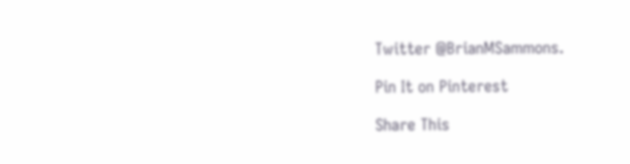Twitter @BrianMSammons.

Pin It on Pinterest

Share This